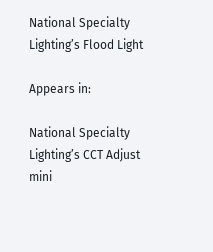National Specialty Lighting’s Flood Light

Appears in:

National Specialty Lighting’s CCT Adjust mini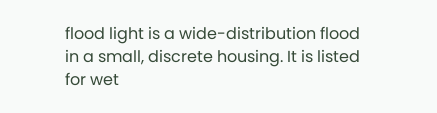flood light is a wide-distribution flood in a small, discrete housing. It is listed for wet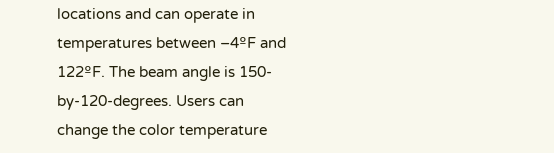locations and can operate in temperatures between –4ºF and 122ºF. The beam angle is 150-by-120-degrees. Users can change the color temperature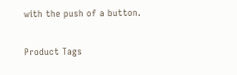with the push of a button.

Product Tags